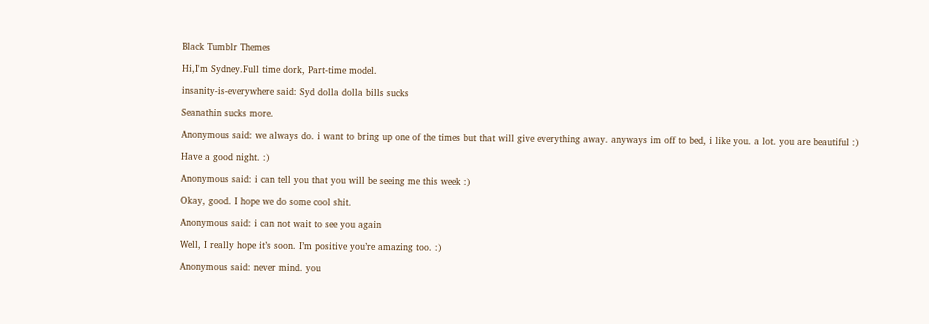Black Tumblr Themes

Hi,I'm Sydney.Full time dork, Part-time model.

insanity-is-everywhere said: Syd dolla dolla bills sucks

Seanathin sucks more.

Anonymous said: we always do. i want to bring up one of the times but that will give everything away. anyways im off to bed, i like you. a lot. you are beautiful :)

Have a good night. :)

Anonymous said: i can tell you that you will be seeing me this week :)

Okay, good. I hope we do some cool shit.

Anonymous said: i can not wait to see you again

Well, I really hope it’s soon. I’m positive you’re amazing too. :)

Anonymous said: never mind. you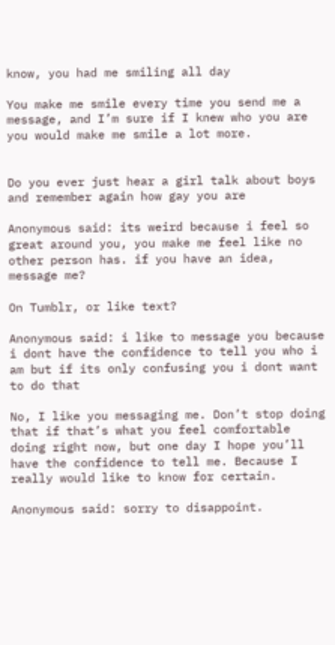know, you had me smiling all day

You make me smile every time you send me a message, and I’m sure if I knew who you are you would make me smile a lot more.


Do you ever just hear a girl talk about boys and remember again how gay you are

Anonymous said: its weird because i feel so great around you, you make me feel like no other person has. if you have an idea, message me?

On Tumblr, or like text?

Anonymous said: i like to message you because i dont have the confidence to tell you who i am but if its only confusing you i dont want to do that

No, I like you messaging me. Don’t stop doing that if that’s what you feel comfortable doing right now, but one day I hope you’ll have the confidence to tell me. Because I really would like to know for certain.

Anonymous said: sorry to disappoint.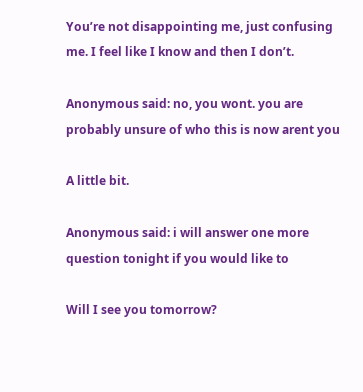You’re not disappointing me, just confusing me. I feel like I know and then I don’t.

Anonymous said: no, you wont. you are probably unsure of who this is now arent you

A little bit.

Anonymous said: i will answer one more question tonight if you would like to

Will I see you tomorrow?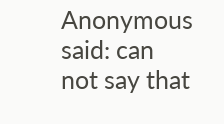Anonymous said: can not say that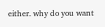either. why do you want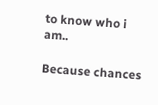to know who i am..

Because chances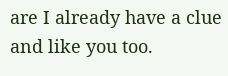are I already have a clue and like you too.